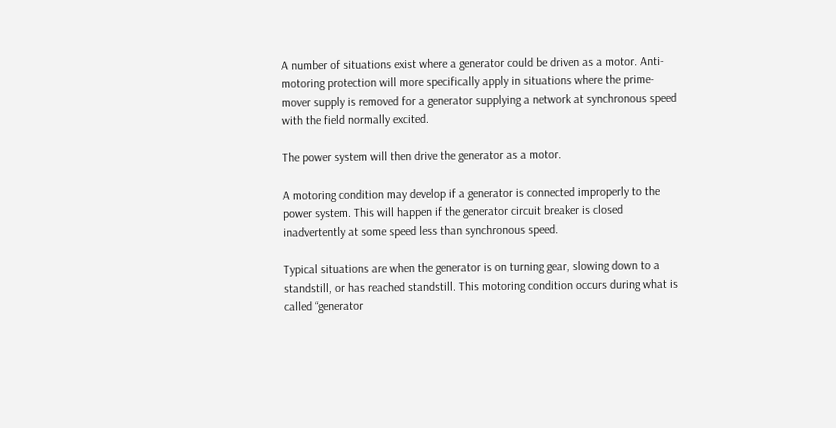A number of situations exist where a generator could be driven as a motor. Anti-motoring protection will more specifically apply in situations where the prime-mover supply is removed for a generator supplying a network at synchronous speed with the field normally excited.

The power system will then drive the generator as a motor.

A motoring condition may develop if a generator is connected improperly to the power system. This will happen if the generator circuit breaker is closed inadvertently at some speed less than synchronous speed.

Typical situations are when the generator is on turning gear, slowing down to a standstill, or has reached standstill. This motoring condition occurs during what is called “generator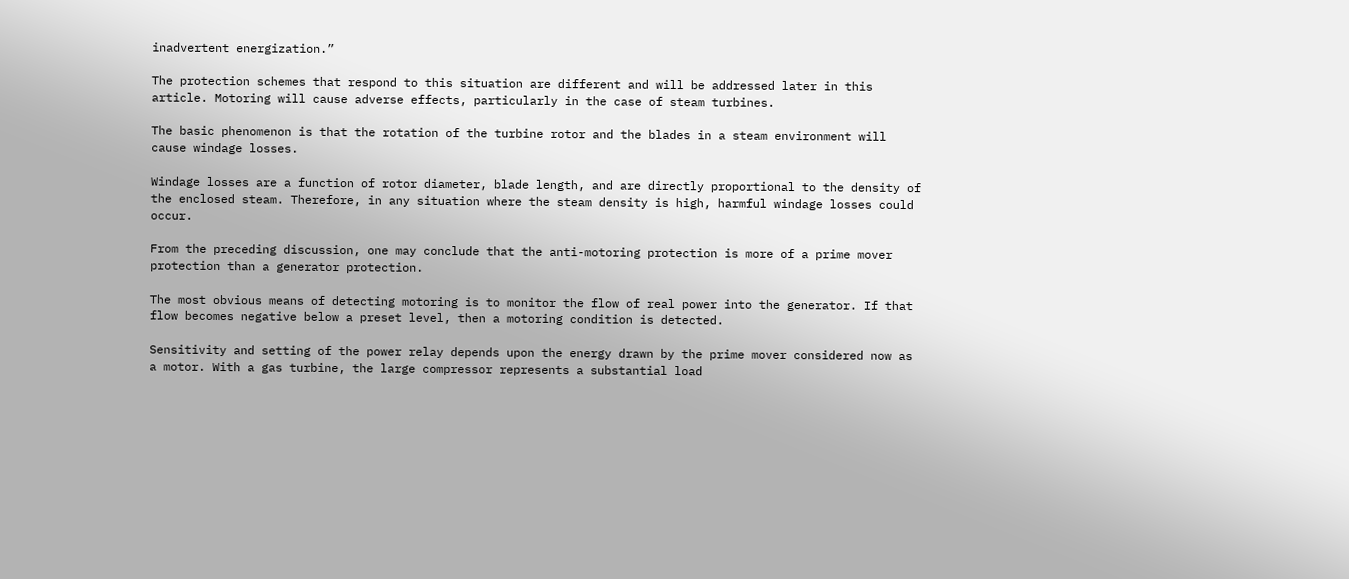inadvertent energization.”

The protection schemes that respond to this situation are different and will be addressed later in this article. Motoring will cause adverse effects, particularly in the case of steam turbines.

The basic phenomenon is that the rotation of the turbine rotor and the blades in a steam environment will cause windage losses.

Windage losses are a function of rotor diameter, blade length, and are directly proportional to the density of the enclosed steam. Therefore, in any situation where the steam density is high, harmful windage losses could occur.

From the preceding discussion, one may conclude that the anti-motoring protection is more of a prime mover protection than a generator protection.

The most obvious means of detecting motoring is to monitor the flow of real power into the generator. If that flow becomes negative below a preset level, then a motoring condition is detected.

Sensitivity and setting of the power relay depends upon the energy drawn by the prime mover considered now as a motor. With a gas turbine, the large compressor represents a substantial load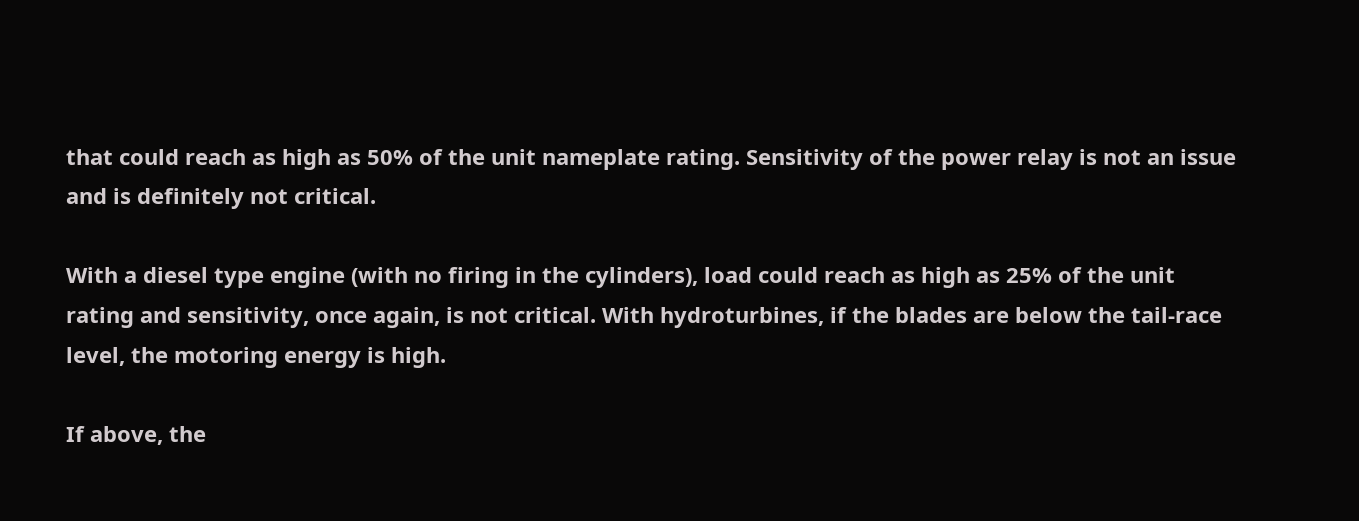that could reach as high as 50% of the unit nameplate rating. Sensitivity of the power relay is not an issue and is definitely not critical.

With a diesel type engine (with no firing in the cylinders), load could reach as high as 25% of the unit rating and sensitivity, once again, is not critical. With hydroturbines, if the blades are below the tail-race level, the motoring energy is high.

If above, the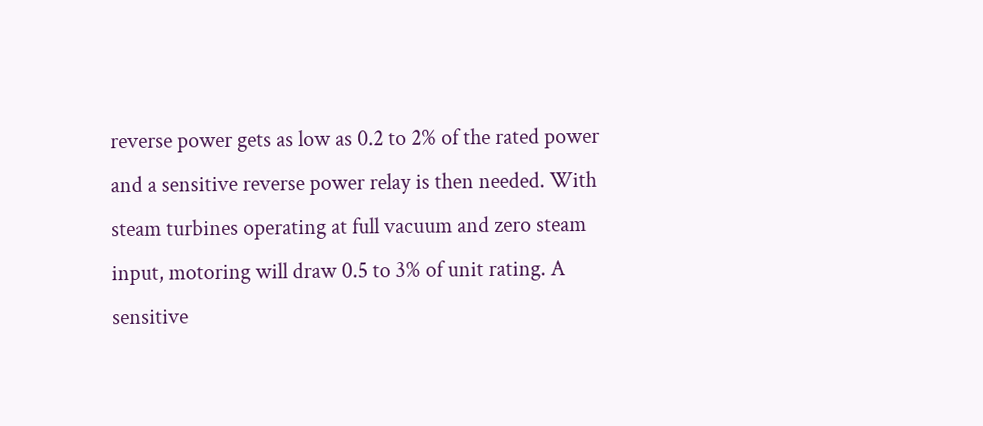reverse power gets as low as 0.2 to 2% of the rated power and a sensitive reverse power relay is then needed. With steam turbines operating at full vacuum and zero steam input, motoring will draw 0.5 to 3% of unit rating. A sensitive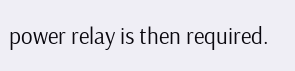power relay is then required.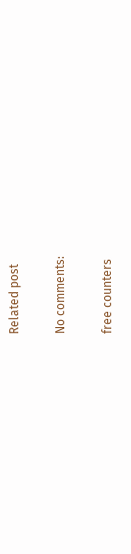Related post

No comments:

free counters